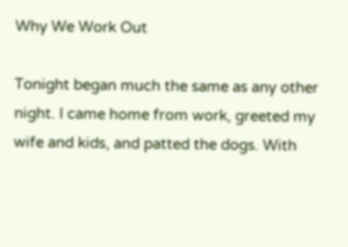Why We Work Out

Tonight began much the same as any other night. I came home from work, greeted my wife and kids, and patted the dogs. With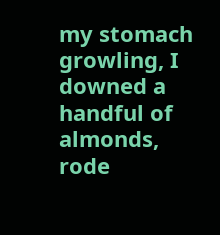my stomach growling, I downed a handful of almonds, rode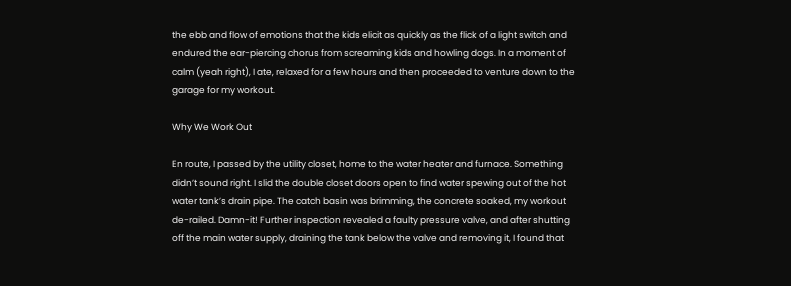the ebb and flow of emotions that the kids elicit as quickly as the flick of a light switch and endured the ear-piercing chorus from screaming kids and howling dogs. In a moment of calm (yeah right), I ate, relaxed for a few hours and then proceeded to venture down to the garage for my workout.

Why We Work Out

En route, I passed by the utility closet, home to the water heater and furnace. Something didn’t sound right. I slid the double closet doors open to find water spewing out of the hot water tank’s drain pipe. The catch basin was brimming, the concrete soaked, my workout de-railed. Damn-it! Further inspection revealed a faulty pressure valve, and after shutting off the main water supply, draining the tank below the valve and removing it, I found that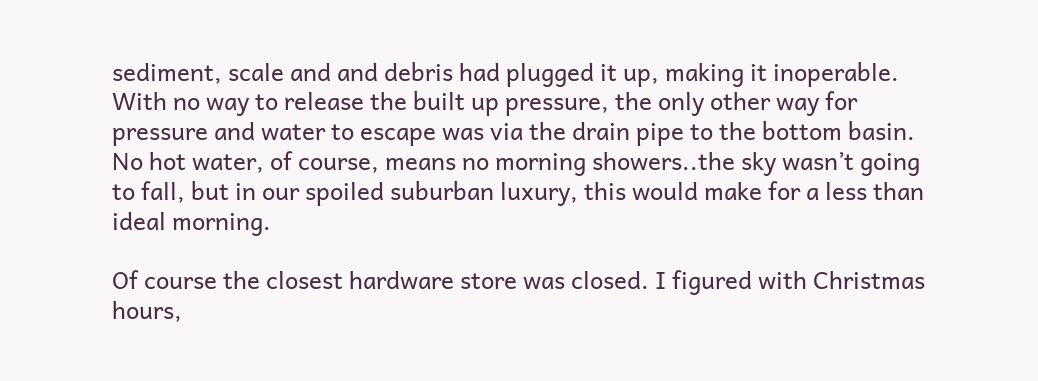sediment, scale and and debris had plugged it up, making it inoperable. With no way to release the built up pressure, the only other way for pressure and water to escape was via the drain pipe to the bottom basin. No hot water, of course, means no morning showers..the sky wasn’t going to fall, but in our spoiled suburban luxury, this would make for a less than ideal morning.

Of course the closest hardware store was closed. I figured with Christmas hours,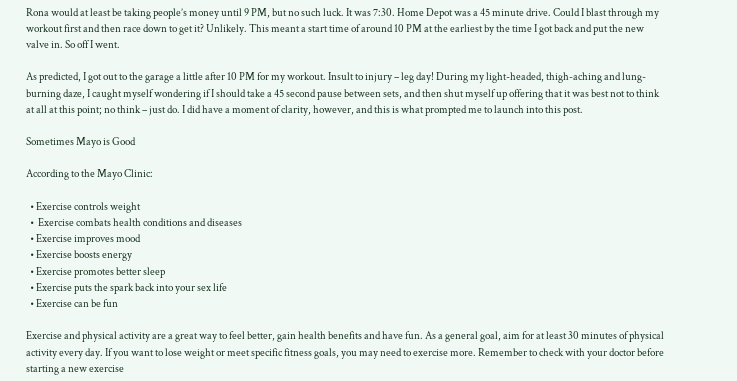Rona would at least be taking people’s money until 9 PM, but no such luck. It was 7:30. Home Depot was a 45 minute drive. Could I blast through my workout first and then race down to get it? Unlikely. This meant a start time of around 10 PM at the earliest by the time I got back and put the new valve in. So off I went.

As predicted, I got out to the garage a little after 10 PM for my workout. Insult to injury – leg day! During my light-headed, thigh-aching and lung-burning daze, I caught myself wondering if I should take a 45 second pause between sets, and then shut myself up offering that it was best not to think at all at this point; no think – just do. I did have a moment of clarity, however, and this is what prompted me to launch into this post.

Sometimes Mayo is Good

According to the Mayo Clinic:

  • Exercise controls weight
  •  Exercise combats health conditions and diseases
  • Exercise improves mood
  • Exercise boosts energy
  • Exercise promotes better sleep
  • Exercise puts the spark back into your sex life
  • Exercise can be fun

Exercise and physical activity are a great way to feel better, gain health benefits and have fun. As a general goal, aim for at least 30 minutes of physical activity every day. If you want to lose weight or meet specific fitness goals, you may need to exercise more. Remember to check with your doctor before starting a new exercise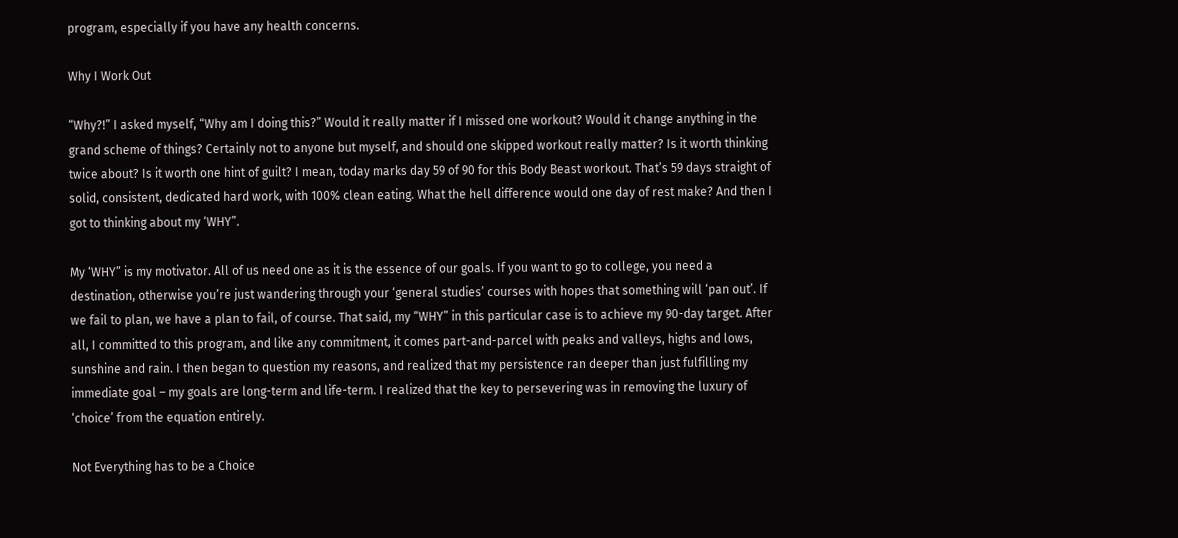program, especially if you have any health concerns.

Why I Work Out

“Why?!” I asked myself, “Why am I doing this?” Would it really matter if I missed one workout? Would it change anything in the grand scheme of things? Certainly not to anyone but myself, and should one skipped workout really matter? Is it worth thinking twice about? Is it worth one hint of guilt? I mean, today marks day 59 of 90 for this Body Beast workout. That’s 59 days straight of solid, consistent, dedicated hard work, with 100% clean eating. What the hell difference would one day of rest make? And then I got to thinking about my ‘WHY”.

My ‘WHY” is my motivator. All of us need one as it is the essence of our goals. If you want to go to college, you need a destination, otherwise you’re just wandering through your ‘general studies’ courses with hopes that something will ‘pan out’. If we fail to plan, we have a plan to fail, of course. That said, my “WHY” in this particular case is to achieve my 90-day target. After all, I committed to this program, and like any commitment, it comes part-and-parcel with peaks and valleys, highs and lows, sunshine and rain. I then began to question my reasons, and realized that my persistence ran deeper than just fulfilling my immediate goal – my goals are long-term and life-term. I realized that the key to persevering was in removing the luxury of ‘choice’ from the equation entirely.

Not Everything has to be a Choice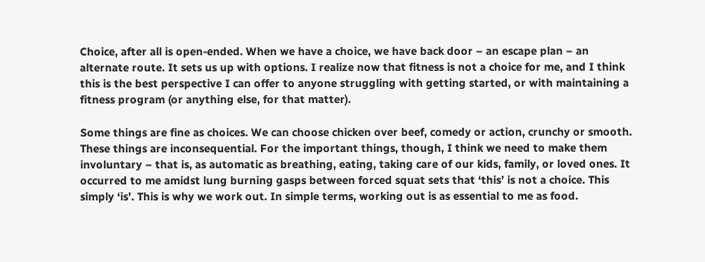Choice, after all is open-ended. When we have a choice, we have back door – an escape plan – an alternate route. It sets us up with options. I realize now that fitness is not a choice for me, and I think this is the best perspective I can offer to anyone struggling with getting started, or with maintaining a fitness program (or anything else, for that matter).

Some things are fine as choices. We can choose chicken over beef, comedy or action, crunchy or smooth. These things are inconsequential. For the important things, though, I think we need to make them involuntary – that is, as automatic as breathing, eating, taking care of our kids, family, or loved ones. It occurred to me amidst lung burning gasps between forced squat sets that ‘this’ is not a choice. This simply ‘is’. This is why we work out. In simple terms, working out is as essential to me as food.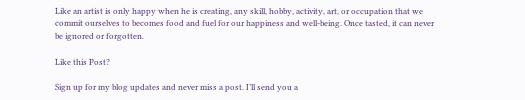Like an artist is only happy when he is creating, any skill, hobby, activity, art, or occupation that we commit ourselves to becomes food and fuel for our happiness and well-being. Once tasted, it can never be ignored or forgotten.

Like this Post?

Sign up for my blog updates and never miss a post. I’ll send you a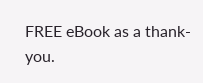FREE eBook as a thank-you.